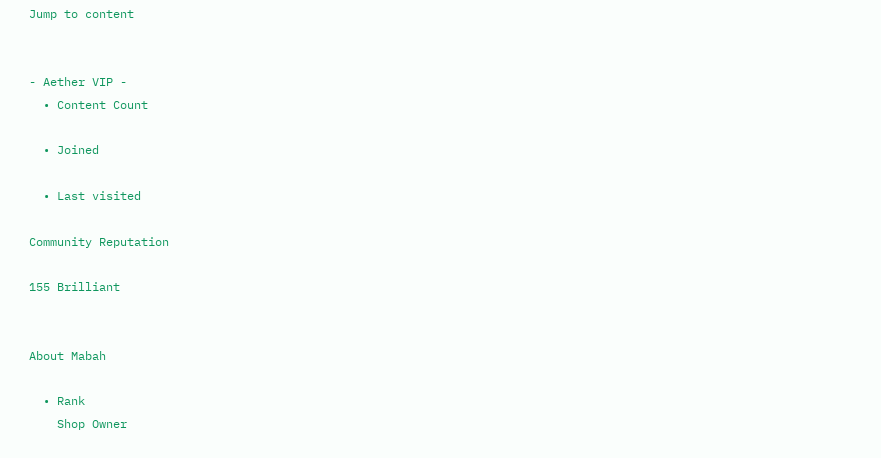Jump to content


- Aether VIP -
  • Content Count

  • Joined

  • Last visited

Community Reputation

155 Brilliant


About Mabah

  • Rank
    Shop Owner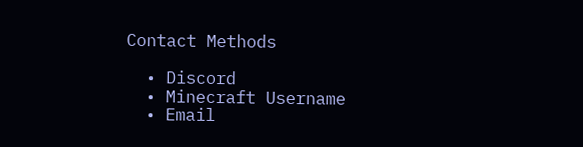Contact Methods

  • Discord
  • Minecraft Username
  • Email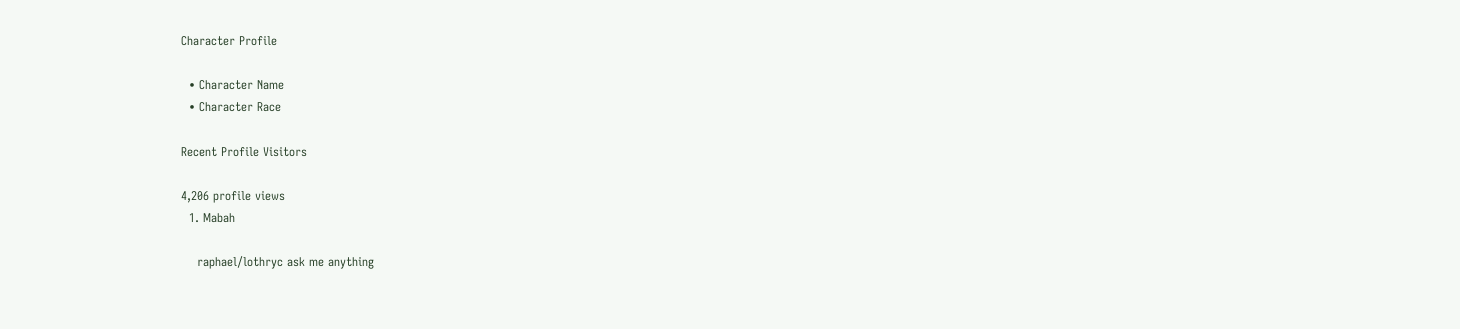Character Profile

  • Character Name
  • Character Race

Recent Profile Visitors

4,206 profile views
  1. Mabah

    raphael/lothryc ask me anything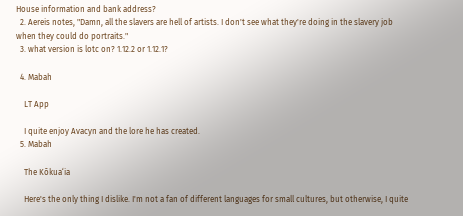House information and bank address?
  2. Aereis notes, "Damn, all the slavers are hell of artists. I don't see what they're doing in the slavery job when they could do portraits."
  3. what version is lotc on? 1.12.2 or 1.12.1?

  4. Mabah

    LT App

    I quite enjoy Avacyn and the lore he has created.
  5. Mabah

    The Kōkuaʻia

    Here's the only thing I dislike. I'm not a fan of different languages for small cultures, but otherwise, I quite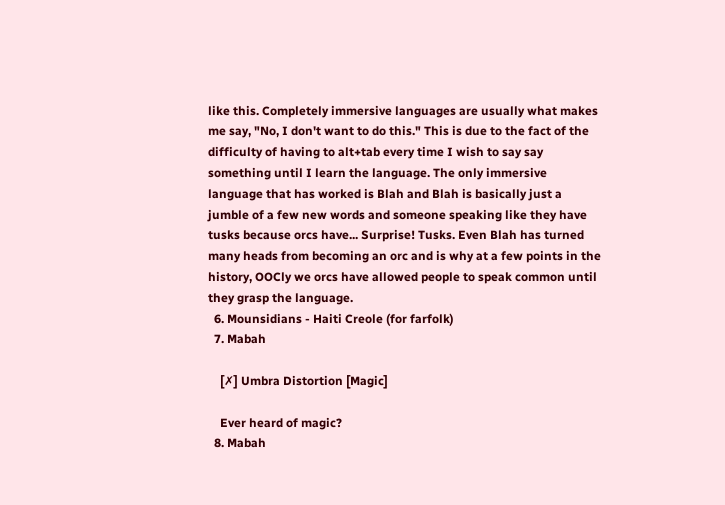like this. Completely immersive languages are usually what makes me say, "No, I don't want to do this." This is due to the fact of the difficulty of having to alt+tab every time I wish to say say something until I learn the language. The only immersive language that has worked is Blah and Blah is basically just a jumble of a few new words and someone speaking like they have tusks because orcs have... Surprise! Tusks. Even Blah has turned many heads from becoming an orc and is why at a few points in the history, OOCly we orcs have allowed people to speak common until they grasp the language.
  6. Mounsidians - Haiti Creole (for farfolk)
  7. Mabah

    [✗] Umbra Distortion [Magic]

    Ever heard of magic?
  8. Mabah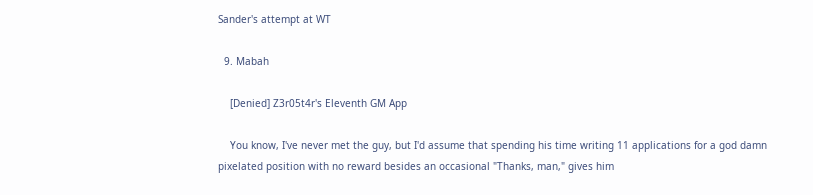Sander's attempt at WT

  9. Mabah

    [Denied] Z3r05t4r's Eleventh GM App

    You know, I've never met the guy, but I'd assume that spending his time writing 11 applications for a god damn pixelated position with no reward besides an occasional "Thanks, man," gives him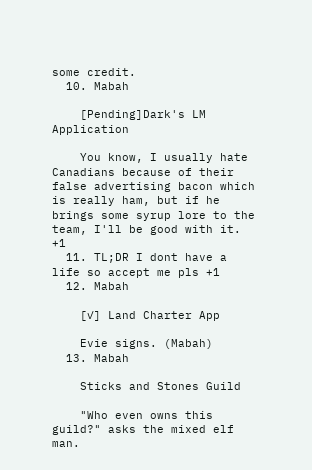some credit.
  10. Mabah

    [Pending]Dark's LM Application

    You know, I usually hate Canadians because of their false advertising bacon which is really ham, but if he brings some syrup lore to the team, I'll be good with it. +1
  11. TL;DR I dont have a life so accept me pls +1
  12. Mabah

    [✓] Land Charter App

    Evie signs. (Mabah)
  13. Mabah

    Sticks and Stones Guild

    "Who even owns this guild?" asks the mixed elf man.